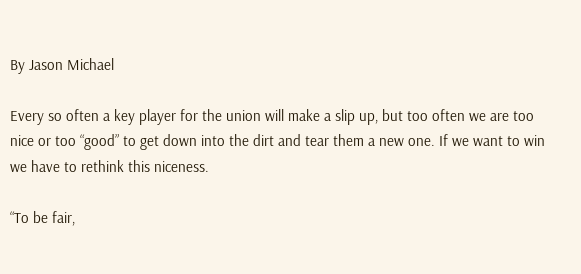By Jason Michael

Every so often a key player for the union will make a slip up, but too often we are too nice or too “good” to get down into the dirt and tear them a new one. If we want to win we have to rethink this niceness.

“To be fair,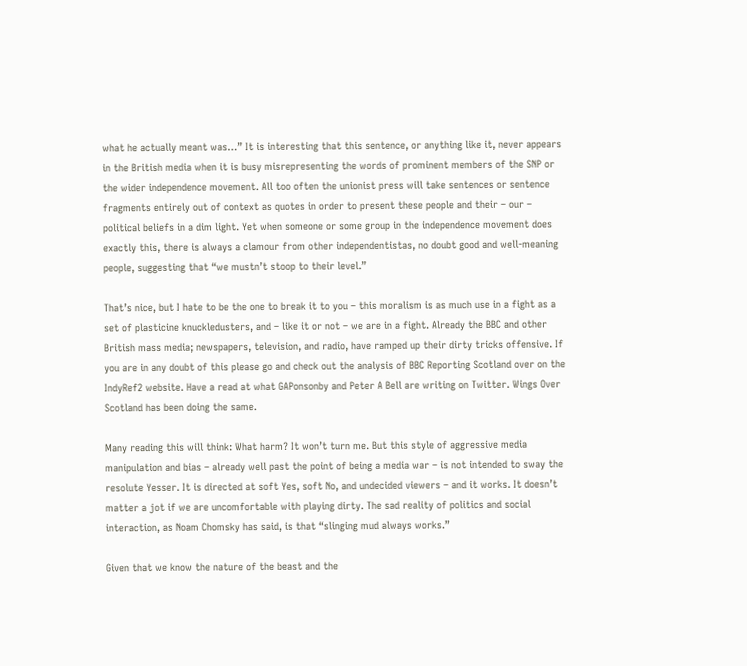what he actually meant was…” It is interesting that this sentence, or anything like it, never appears in the British media when it is busy misrepresenting the words of prominent members of the SNP or the wider independence movement. All too often the unionist press will take sentences or sentence fragments entirely out of context as quotes in order to present these people and their – our – political beliefs in a dim light. Yet when someone or some group in the independence movement does exactly this, there is always a clamour from other independentistas, no doubt good and well-meaning people, suggesting that “we mustn’t stoop to their level.”

That’s nice, but I hate to be the one to break it to you – this moralism is as much use in a fight as a set of plasticine knuckledusters, and – like it or not – we are in a fight. Already the BBC and other British mass media; newspapers, television, and radio, have ramped up their dirty tricks offensive. If you are in any doubt of this please go and check out the analysis of BBC Reporting Scotland over on the IndyRef2 website. Have a read at what GAPonsonby and Peter A Bell are writing on Twitter. Wings Over Scotland has been doing the same.

Many reading this will think: What harm? It won’t turn me. But this style of aggressive media manipulation and bias – already well past the point of being a media war – is not intended to sway the resolute Yesser. It is directed at soft Yes, soft No, and undecided viewers – and it works. It doesn’t matter a jot if we are uncomfortable with playing dirty. The sad reality of politics and social interaction, as Noam Chomsky has said, is that “slinging mud always works.”

Given that we know the nature of the beast and the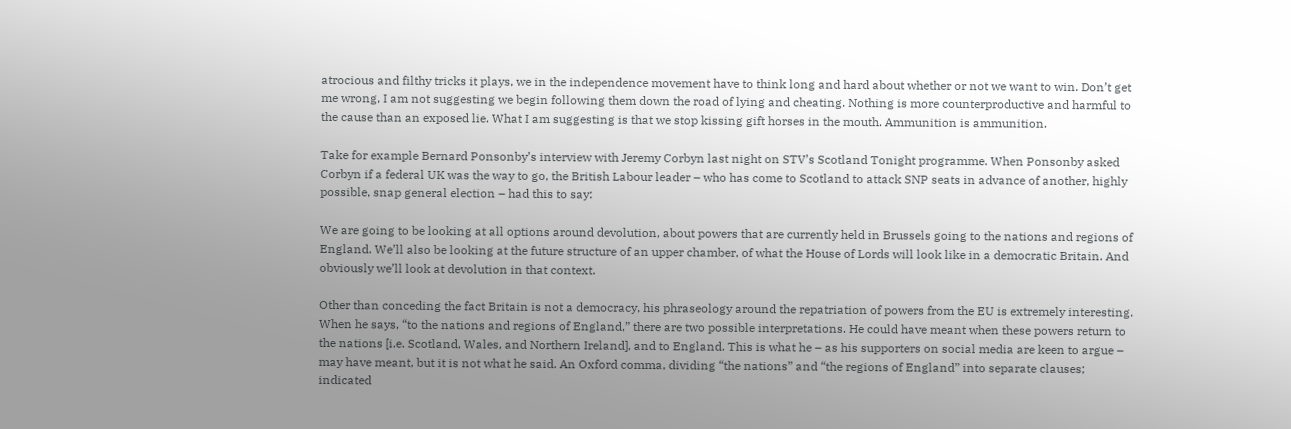atrocious and filthy tricks it plays, we in the independence movement have to think long and hard about whether or not we want to win. Don’t get me wrong, I am not suggesting we begin following them down the road of lying and cheating. Nothing is more counterproductive and harmful to the cause than an exposed lie. What I am suggesting is that we stop kissing gift horses in the mouth. Ammunition is ammunition.

Take for example Bernard Ponsonby’s interview with Jeremy Corbyn last night on STV’s Scotland Tonight programme. When Ponsonby asked Corbyn if a federal UK was the way to go, the British Labour leader – who has come to Scotland to attack SNP seats in advance of another, highly possible, snap general election – had this to say:

We are going to be looking at all options around devolution, about powers that are currently held in Brussels going to the nations and regions of England. We’ll also be looking at the future structure of an upper chamber, of what the House of Lords will look like in a democratic Britain. And obviously we’ll look at devolution in that context.

Other than conceding the fact Britain is not a democracy, his phraseology around the repatriation of powers from the EU is extremely interesting. When he says, “to the nations and regions of England,” there are two possible interpretations. He could have meant when these powers return to the nations [i.e. Scotland, Wales, and Northern Ireland], and to England. This is what he – as his supporters on social media are keen to argue – may have meant, but it is not what he said. An Oxford comma, dividing “the nations” and “the regions of England” into separate clauses; indicated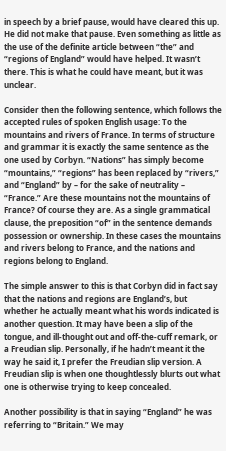in speech by a brief pause, would have cleared this up. He did not make that pause. Even something as little as the use of the definite article between “the” and “regions of England” would have helped. It wasn’t there. This is what he could have meant, but it was unclear.

Consider then the following sentence, which follows the accepted rules of spoken English usage: To the mountains and rivers of France. In terms of structure and grammar it is exactly the same sentence as the one used by Corbyn. “Nations” has simply become “mountains,” “regions” has been replaced by “rivers,” and “England” by – for the sake of neutrality – “France.” Are these mountains not the mountains of France? Of course they are. As a single grammatical clause, the preposition “of” in the sentence demands possession or ownership. In these cases the mountains and rivers belong to France, and the nations and regions belong to England.

The simple answer to this is that Corbyn did in fact say that the nations and regions are England’s, but whether he actually meant what his words indicated is another question. It may have been a slip of the tongue, and ill-thought out and off-the-cuff remark, or a Freudian slip. Personally, if he hadn’t meant it the way he said it, I prefer the Freudian slip version. A Freudian slip is when one thoughtlessly blurts out what one is otherwise trying to keep concealed.

Another possibility is that in saying “England” he was referring to “Britain.” We may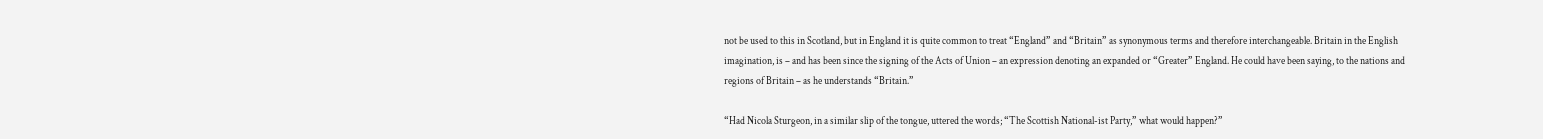not be used to this in Scotland, but in England it is quite common to treat “England” and “Britain” as synonymous terms and therefore interchangeable. Britain in the English imagination, is – and has been since the signing of the Acts of Union – an expression denoting an expanded or “Greater” England. He could have been saying, to the nations and regions of Britain – as he understands “Britain.”

“Had Nicola Sturgeon, in a similar slip of the tongue, uttered the words; “The Scottish National-ist Party,” what would happen?”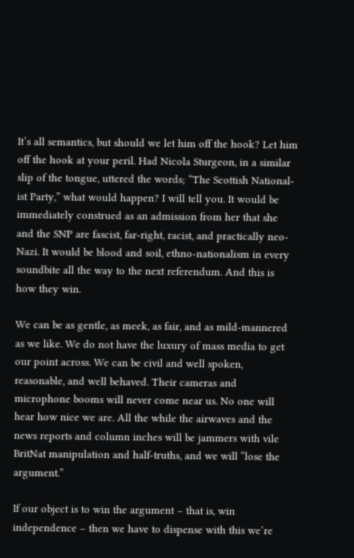It’s all semantics, but should we let him off the hook? Let him off the hook at your peril. Had Nicola Sturgeon, in a similar slip of the tongue, uttered the words; “The Scottish National-ist Party,” what would happen? I will tell you. It would be immediately construed as an admission from her that she and the SNP are fascist, far-right, racist, and practically neo-Nazi. It would be blood and soil, ethno-nationalism in every soundbite all the way to the next referendum. And this is how they win.

We can be as gentle, as meek, as fair, and as mild-mannered as we like. We do not have the luxury of mass media to get our point across. We can be civil and well spoken, reasonable, and well behaved. Their cameras and microphone booms will never come near us. No one will hear how nice we are. All the while the airwaves and the news reports and column inches will be jammers with vile BritNat manipulation and half-truths, and we will “lose the argument.”

If our object is to win the argument – that is, win independence – then we have to dispense with this we’re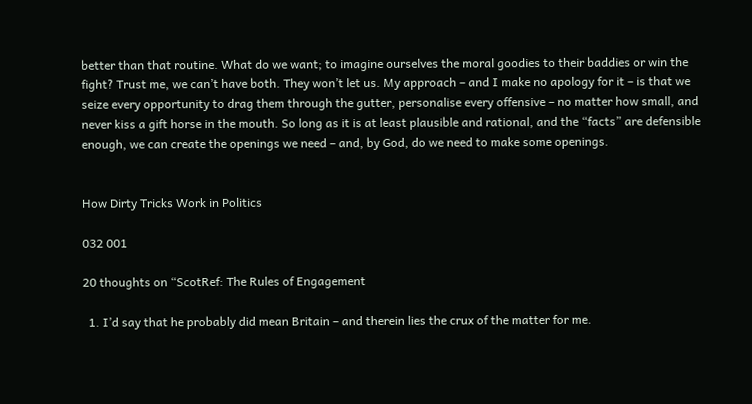better than that routine. What do we want; to imagine ourselves the moral goodies to their baddies or win the fight? Trust me, we can’t have both. They won’t let us. My approach – and I make no apology for it – is that we seize every opportunity to drag them through the gutter, personalise every offensive – no matter how small, and never kiss a gift horse in the mouth. So long as it is at least plausible and rational, and the “facts” are defensible enough, we can create the openings we need – and, by God, do we need to make some openings.


How Dirty Tricks Work in Politics

032 001

20 thoughts on “ScotRef: The Rules of Engagement

  1. I’d say that he probably did mean Britain – and therein lies the crux of the matter for me.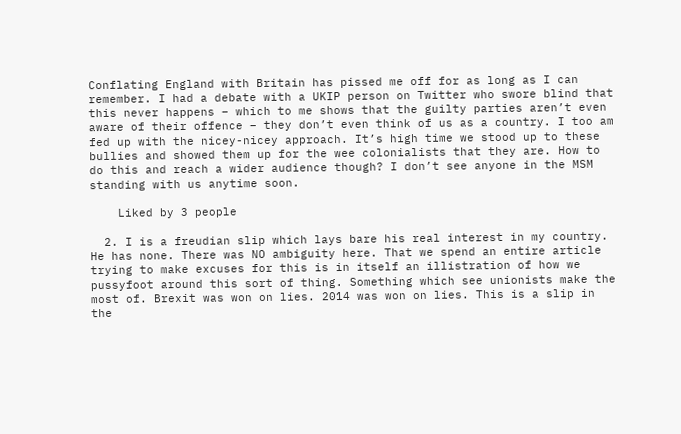Conflating England with Britain has pissed me off for as long as I can remember. I had a debate with a UKIP person on Twitter who swore blind that this never happens – which to me shows that the guilty parties aren’t even aware of their offence – they don’t even think of us as a country. I too am fed up with the nicey-nicey approach. It’s high time we stood up to these bullies and showed them up for the wee colonialists that they are. How to do this and reach a wider audience though? I don’t see anyone in the MSM standing with us anytime soon.

    Liked by 3 people

  2. I is a freudian slip which lays bare his real interest in my country. He has none. There was NO ambiguity here. That we spend an entire article trying to make excuses for this is in itself an illistration of how we pussyfoot around this sort of thing. Something which see unionists make the most of. Brexit was won on lies. 2014 was won on lies. This is a slip in the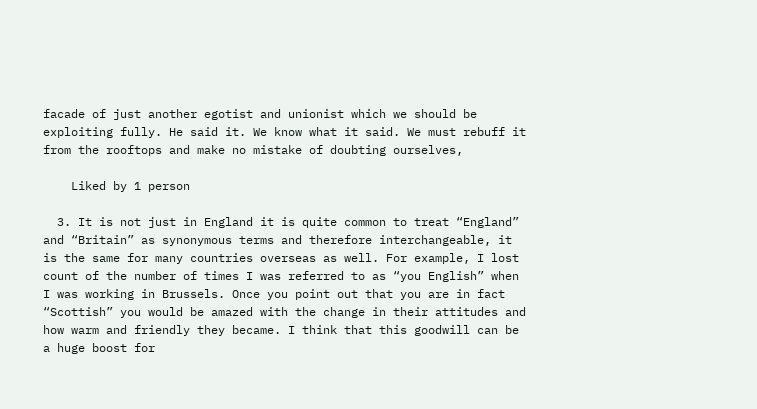facade of just another egotist and unionist which we should be exploiting fully. He said it. We know what it said. We must rebuff it from the rooftops and make no mistake of doubting ourselves,

    Liked by 1 person

  3. It is not just in England it is quite common to treat “England” and “Britain” as synonymous terms and therefore interchangeable, it is the same for many countries overseas as well. For example, I lost count of the number of times I was referred to as “you English” when I was working in Brussels. Once you point out that you are in fact “Scottish” you would be amazed with the change in their attitudes and how warm and friendly they became. I think that this goodwill can be a huge boost for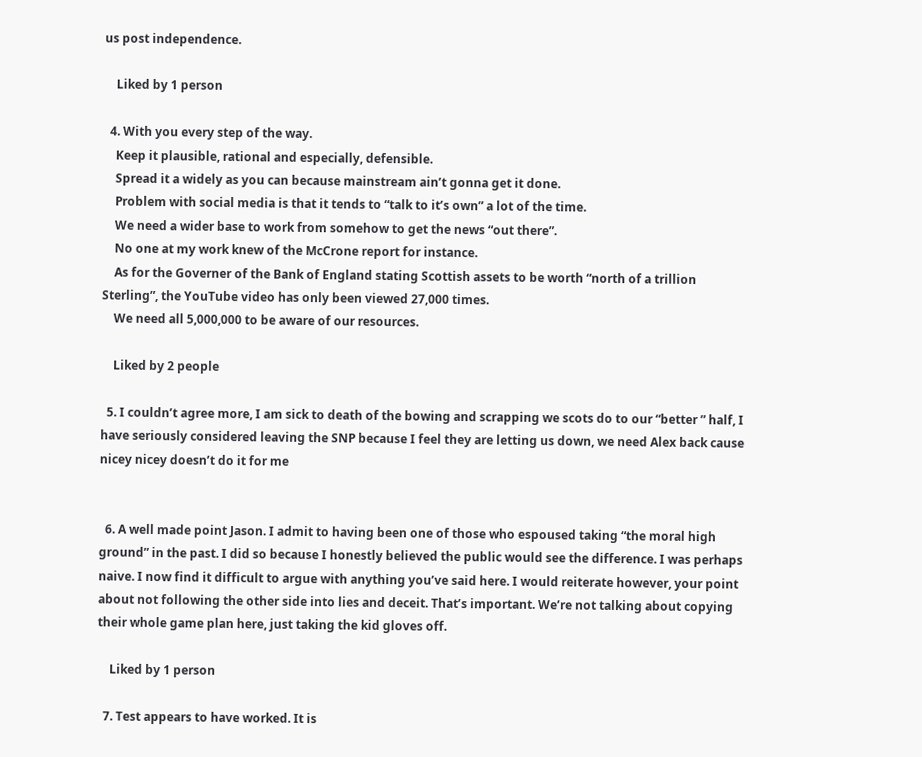us post independence.

    Liked by 1 person

  4. With you every step of the way.
    Keep it plausible, rational and especially, defensible.
    Spread it a widely as you can because mainstream ain’t gonna get it done.
    Problem with social media is that it tends to “talk to it’s own” a lot of the time.
    We need a wider base to work from somehow to get the news “out there”.
    No one at my work knew of the McCrone report for instance.
    As for the Governer of the Bank of England stating Scottish assets to be worth “north of a trillion Sterling”, the YouTube video has only been viewed 27,000 times.
    We need all 5,000,000 to be aware of our resources.

    Liked by 2 people

  5. I couldn’t agree more, I am sick to death of the bowing and scrapping we scots do to our “better ” half, I have seriously considered leaving the SNP because I feel they are letting us down, we need Alex back cause nicey nicey doesn’t do it for me


  6. A well made point Jason. I admit to having been one of those who espoused taking “the moral high ground” in the past. I did so because I honestly believed the public would see the difference. I was perhaps naive. I now find it difficult to argue with anything you’ve said here. I would reiterate however, your point about not following the other side into lies and deceit. That’s important. We’re not talking about copying their whole game plan here, just taking the kid gloves off.

    Liked by 1 person

  7. Test appears to have worked. It is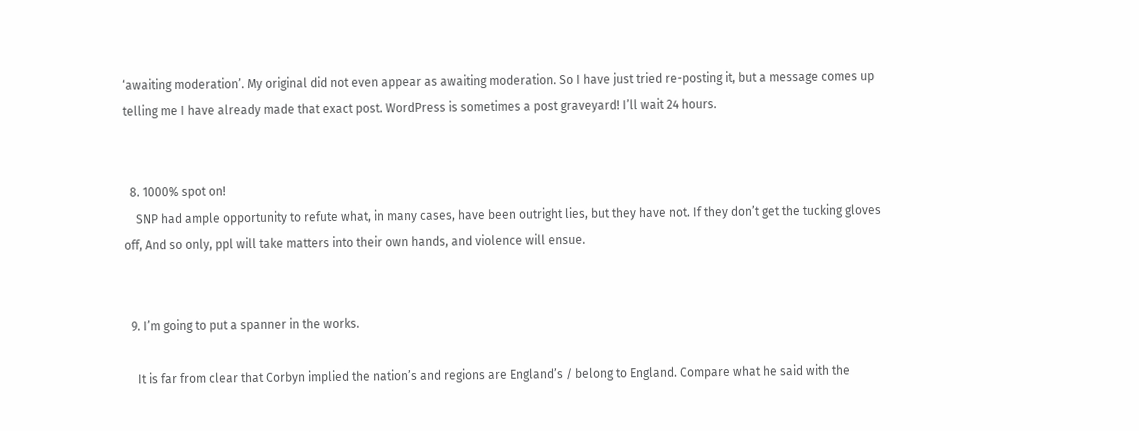‘awaiting moderation’. My original did not even appear as awaiting moderation. So I have just tried re-posting it, but a message comes up telling me I have already made that exact post. WordPress is sometimes a post graveyard! I’ll wait 24 hours.


  8. 1000% spot on!
    SNP had ample opportunity to refute what, in many cases, have been outright lies, but they have not. If they don’t get the tucking gloves off, And so only, ppl will take matters into their own hands, and violence will ensue.


  9. I’m going to put a spanner in the works.

    It is far from clear that Corbyn implied the nation’s and regions are England’s / belong to England. Compare what he said with the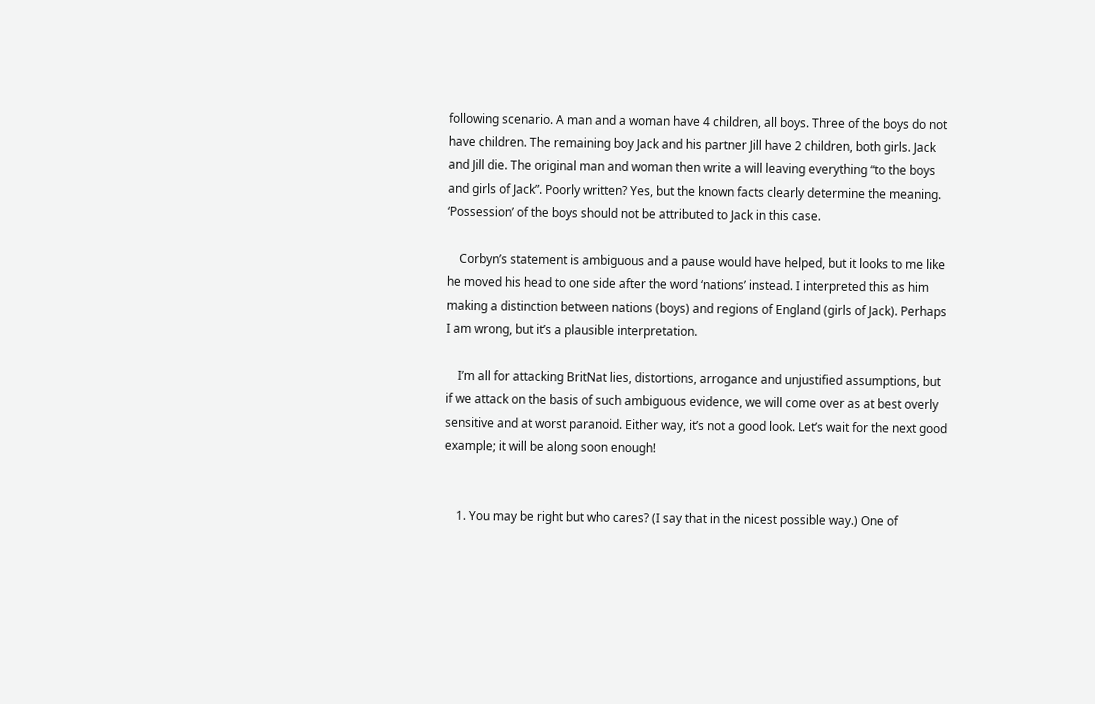following scenario. A man and a woman have 4 children, all boys. Three of the boys do not have children. The remaining boy Jack and his partner Jill have 2 children, both girls. Jack and Jill die. The original man and woman then write a will leaving everything “to the boys and girls of Jack”. Poorly written? Yes, but the known facts clearly determine the meaning. ‘Possession’ of the boys should not be attributed to Jack in this case.

    Corbyn’s statement is ambiguous and a pause would have helped, but it looks to me like he moved his head to one side after the word ‘nations’ instead. I interpreted this as him making a distinction between nations (boys) and regions of England (girls of Jack). Perhaps I am wrong, but it’s a plausible interpretation.

    I’m all for attacking BritNat lies, distortions, arrogance and unjustified assumptions, but if we attack on the basis of such ambiguous evidence, we will come over as at best overly sensitive and at worst paranoid. Either way, it’s not a good look. Let’s wait for the next good example; it will be along soon enough!


    1. You may be right but who cares? (I say that in the nicest possible way.) One of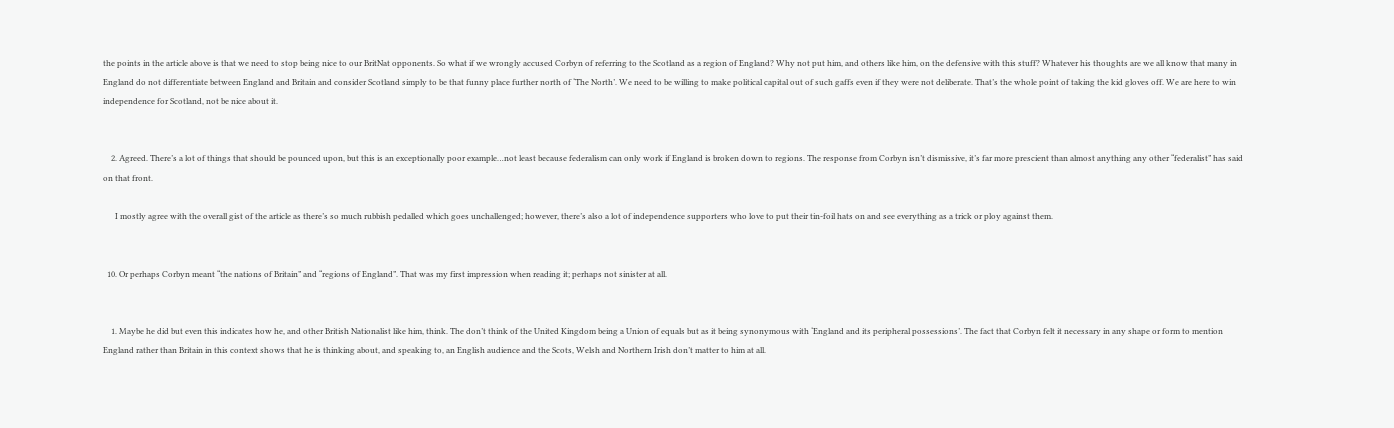the points in the article above is that we need to stop being nice to our BritNat opponents. So what if we wrongly accused Corbyn of referring to the Scotland as a region of England? Why not put him, and others like him, on the defensive with this stuff? Whatever his thoughts are we all know that many in England do not differentiate between England and Britain and consider Scotland simply to be that funny place further north of ‘The North’. We need to be willing to make political capital out of such gaffs even if they were not deliberate. That’s the whole point of taking the kid gloves off. We are here to win independence for Scotland, not be nice about it.


    2. Agreed. There’s a lot of things that should be pounced upon, but this is an exceptionally poor example…not least because federalism can only work if England is broken down to regions. The response from Corbyn isn’t dismissive, it’s far more prescient than almost anything any other “federalist” has said on that front.

      I mostly agree with the overall gist of the article as there’s so much rubbish pedalled which goes unchallenged; however, there’s also a lot of independence supporters who love to put their tin-foil hats on and see everything as a trick or ploy against them.


  10. Or perhaps Corbyn meant “the nations of Britain” and “regions of England”. That was my first impression when reading it; perhaps not sinister at all.


    1. Maybe he did but even this indicates how he, and other British Nationalist like him, think. The don’t think of the United Kingdom being a Union of equals but as it being synonymous with ‘England and its peripheral possessions’. The fact that Corbyn felt it necessary in any shape or form to mention England rather than Britain in this context shows that he is thinking about, and speaking to, an English audience and the Scots, Welsh and Northern Irish don’t matter to him at all.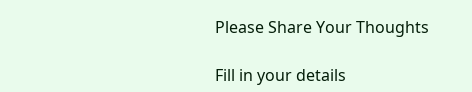Please Share Your Thoughts

Fill in your details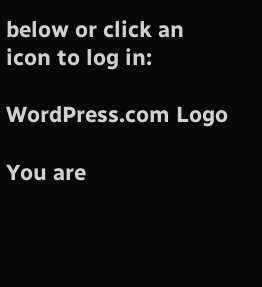below or click an icon to log in:

WordPress.com Logo

You are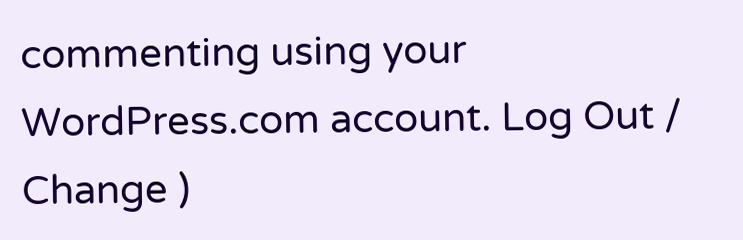commenting using your WordPress.com account. Log Out /  Change )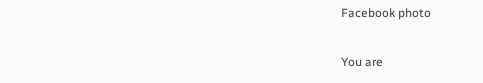Facebook photo

You are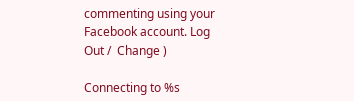commenting using your Facebook account. Log Out /  Change )

Connecting to %s